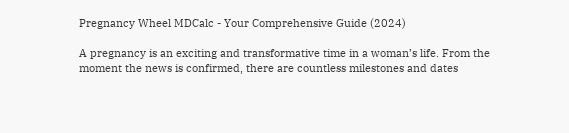Pregnancy Wheel MDCalc - Your Comprehensive Guide (2024)

A pregnancy is an exciting and transformative time in a woman’s life. From the moment the news is confirmed, there are countless milestones and dates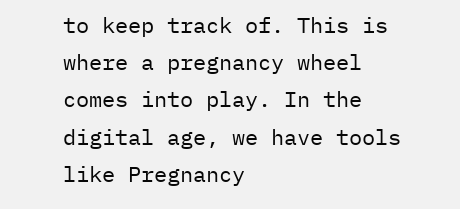to keep track of. This is where a pregnancy wheel comes into play. In the digital age, we have tools like Pregnancy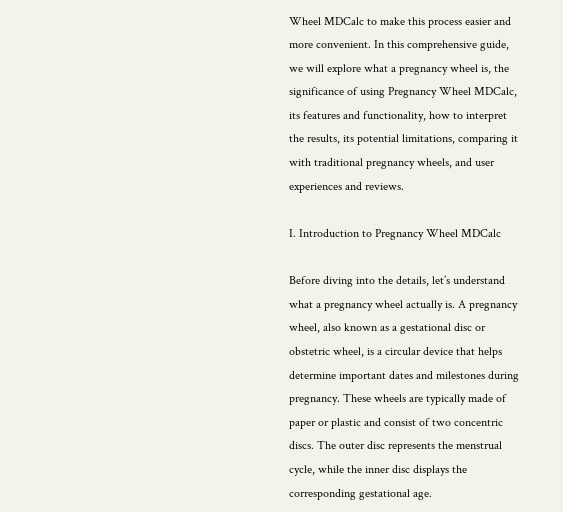Wheel MDCalc to make this process easier and more convenient. In this comprehensive guide, we will explore what a pregnancy wheel is, the significance of using Pregnancy Wheel MDCalc, its features and functionality, how to interpret the results, its potential limitations, comparing it with traditional pregnancy wheels, and user experiences and reviews.

I. Introduction to Pregnancy Wheel MDCalc

Before diving into the details, let’s understand what a pregnancy wheel actually is. A pregnancy wheel, also known as a gestational disc or obstetric wheel, is a circular device that helps determine important dates and milestones during pregnancy. These wheels are typically made of paper or plastic and consist of two concentric discs. The outer disc represents the menstrual cycle, while the inner disc displays the corresponding gestational age.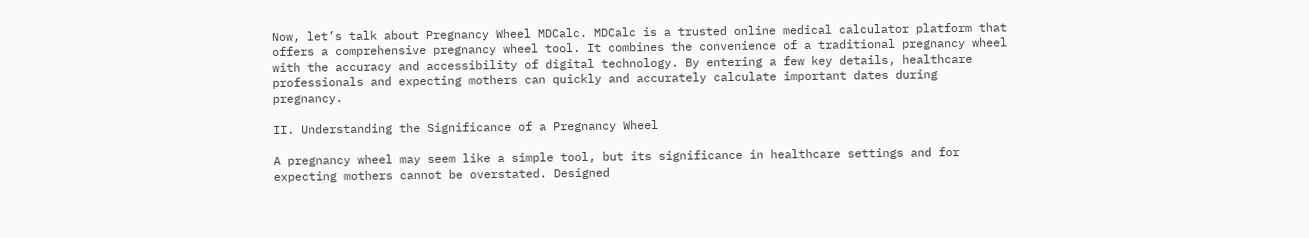Now, let’s talk about Pregnancy Wheel MDCalc. MDCalc is a trusted online medical calculator platform that offers a comprehensive pregnancy wheel tool. It combines the convenience of a traditional pregnancy wheel with the accuracy and accessibility of digital technology. By entering a few key details, healthcare professionals and expecting mothers can quickly and accurately calculate important dates during pregnancy.

II. Understanding the Significance of a Pregnancy Wheel

A pregnancy wheel may seem like a simple tool, but its significance in healthcare settings and for expecting mothers cannot be overstated. Designed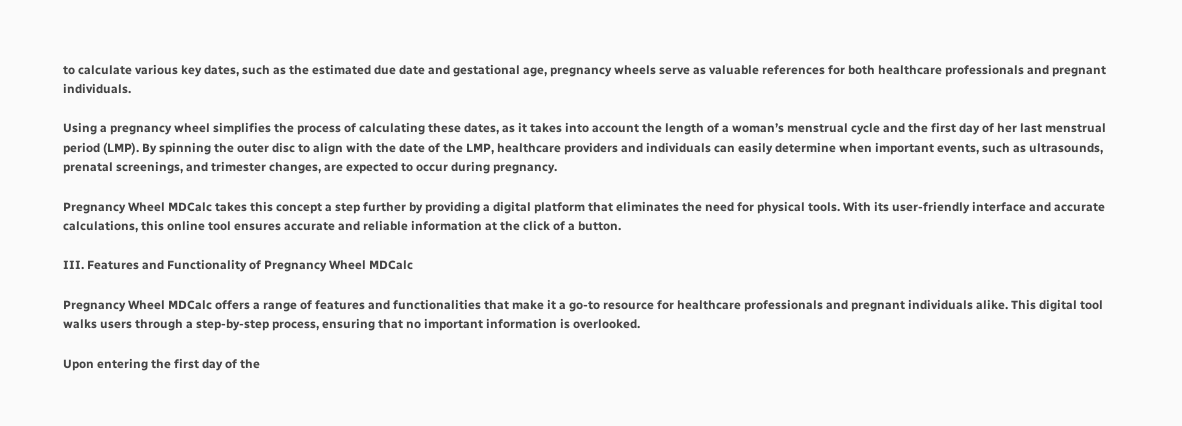to calculate various key dates, such as the estimated due date and gestational age, pregnancy wheels serve as valuable references for both healthcare professionals and pregnant individuals.

Using a pregnancy wheel simplifies the process of calculating these dates, as it takes into account the length of a woman’s menstrual cycle and the first day of her last menstrual period (LMP). By spinning the outer disc to align with the date of the LMP, healthcare providers and individuals can easily determine when important events, such as ultrasounds, prenatal screenings, and trimester changes, are expected to occur during pregnancy.

Pregnancy Wheel MDCalc takes this concept a step further by providing a digital platform that eliminates the need for physical tools. With its user-friendly interface and accurate calculations, this online tool ensures accurate and reliable information at the click of a button.

III. Features and Functionality of Pregnancy Wheel MDCalc

Pregnancy Wheel MDCalc offers a range of features and functionalities that make it a go-to resource for healthcare professionals and pregnant individuals alike. This digital tool walks users through a step-by-step process, ensuring that no important information is overlooked.

Upon entering the first day of the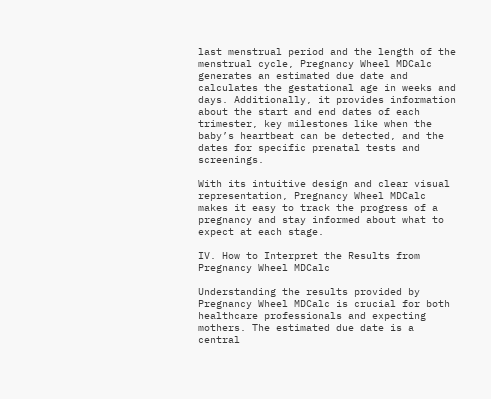last menstrual period and the length of the menstrual cycle, Pregnancy Wheel MDCalc generates an estimated due date and calculates the gestational age in weeks and days. Additionally, it provides information about the start and end dates of each trimester, key milestones like when the baby’s heartbeat can be detected, and the dates for specific prenatal tests and screenings.

With its intuitive design and clear visual representation, Pregnancy Wheel MDCalc makes it easy to track the progress of a pregnancy and stay informed about what to expect at each stage.

IV. How to Interpret the Results from Pregnancy Wheel MDCalc

Understanding the results provided by Pregnancy Wheel MDCalc is crucial for both healthcare professionals and expecting mothers. The estimated due date is a central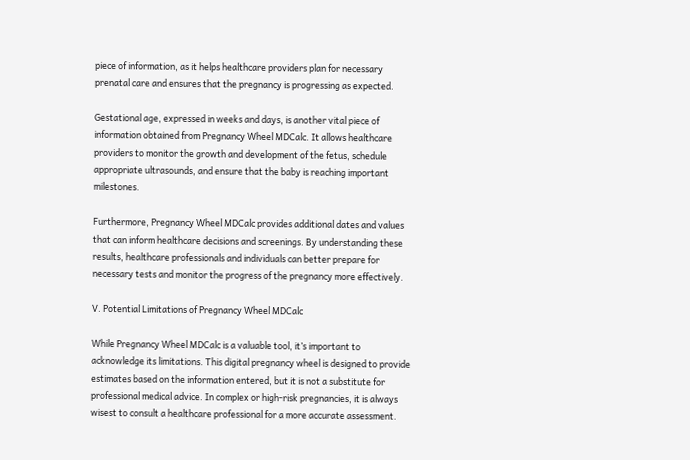piece of information, as it helps healthcare providers plan for necessary prenatal care and ensures that the pregnancy is progressing as expected.

Gestational age, expressed in weeks and days, is another vital piece of information obtained from Pregnancy Wheel MDCalc. It allows healthcare providers to monitor the growth and development of the fetus, schedule appropriate ultrasounds, and ensure that the baby is reaching important milestones.

Furthermore, Pregnancy Wheel MDCalc provides additional dates and values that can inform healthcare decisions and screenings. By understanding these results, healthcare professionals and individuals can better prepare for necessary tests and monitor the progress of the pregnancy more effectively.

V. Potential Limitations of Pregnancy Wheel MDCalc

While Pregnancy Wheel MDCalc is a valuable tool, it’s important to acknowledge its limitations. This digital pregnancy wheel is designed to provide estimates based on the information entered, but it is not a substitute for professional medical advice. In complex or high-risk pregnancies, it is always wisest to consult a healthcare professional for a more accurate assessment.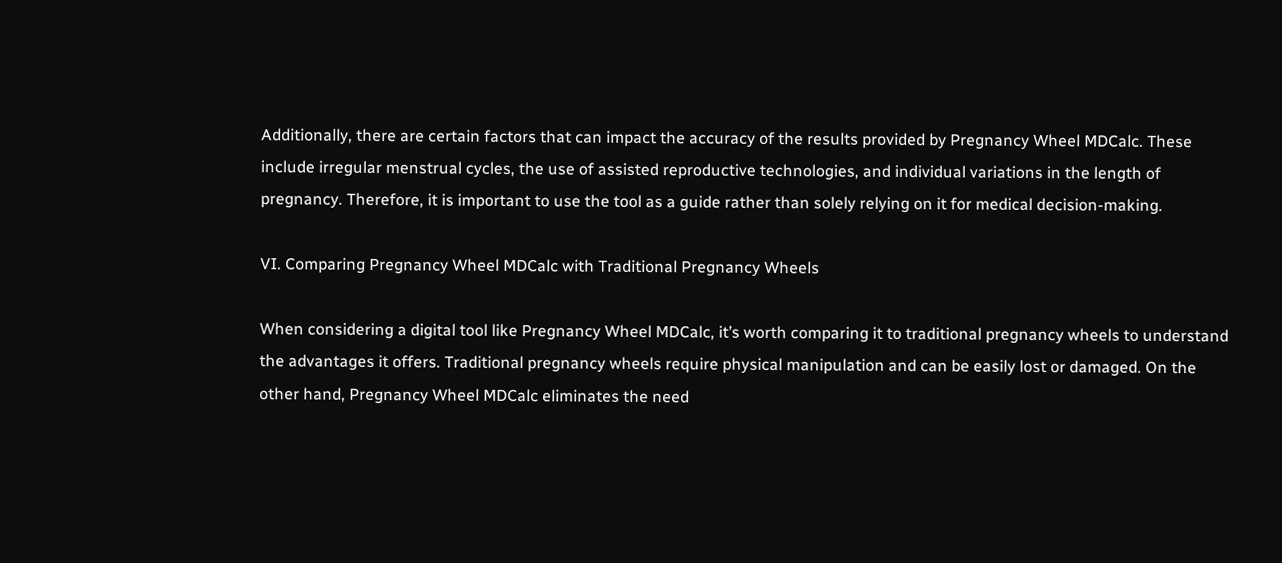Additionally, there are certain factors that can impact the accuracy of the results provided by Pregnancy Wheel MDCalc. These include irregular menstrual cycles, the use of assisted reproductive technologies, and individual variations in the length of pregnancy. Therefore, it is important to use the tool as a guide rather than solely relying on it for medical decision-making.

VI. Comparing Pregnancy Wheel MDCalc with Traditional Pregnancy Wheels

When considering a digital tool like Pregnancy Wheel MDCalc, it’s worth comparing it to traditional pregnancy wheels to understand the advantages it offers. Traditional pregnancy wheels require physical manipulation and can be easily lost or damaged. On the other hand, Pregnancy Wheel MDCalc eliminates the need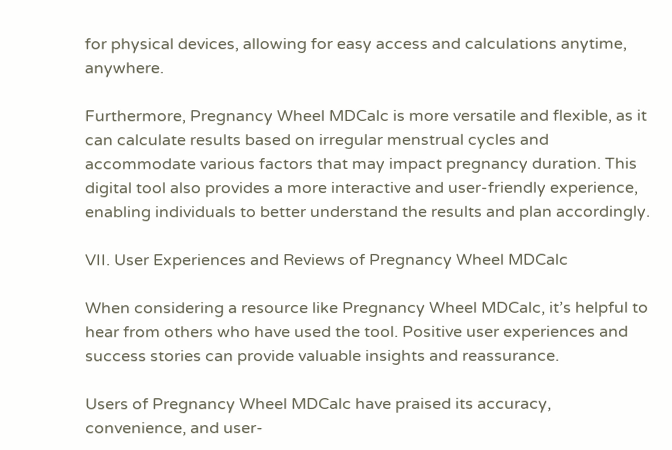for physical devices, allowing for easy access and calculations anytime, anywhere.

Furthermore, Pregnancy Wheel MDCalc is more versatile and flexible, as it can calculate results based on irregular menstrual cycles and accommodate various factors that may impact pregnancy duration. This digital tool also provides a more interactive and user-friendly experience, enabling individuals to better understand the results and plan accordingly.

VII. User Experiences and Reviews of Pregnancy Wheel MDCalc

When considering a resource like Pregnancy Wheel MDCalc, it’s helpful to hear from others who have used the tool. Positive user experiences and success stories can provide valuable insights and reassurance.

Users of Pregnancy Wheel MDCalc have praised its accuracy, convenience, and user-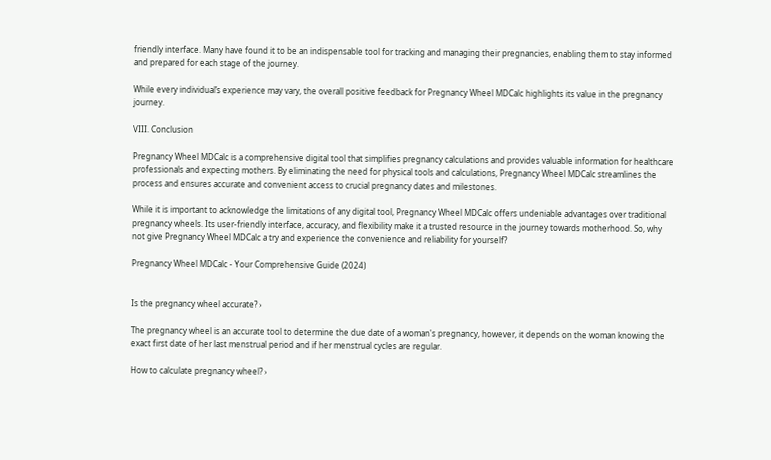friendly interface. Many have found it to be an indispensable tool for tracking and managing their pregnancies, enabling them to stay informed and prepared for each stage of the journey.

While every individual’s experience may vary, the overall positive feedback for Pregnancy Wheel MDCalc highlights its value in the pregnancy journey.

VIII. Conclusion

Pregnancy Wheel MDCalc is a comprehensive digital tool that simplifies pregnancy calculations and provides valuable information for healthcare professionals and expecting mothers. By eliminating the need for physical tools and calculations, Pregnancy Wheel MDCalc streamlines the process and ensures accurate and convenient access to crucial pregnancy dates and milestones.

While it is important to acknowledge the limitations of any digital tool, Pregnancy Wheel MDCalc offers undeniable advantages over traditional pregnancy wheels. Its user-friendly interface, accuracy, and flexibility make it a trusted resource in the journey towards motherhood. So, why not give Pregnancy Wheel MDCalc a try and experience the convenience and reliability for yourself?

Pregnancy Wheel MDCalc - Your Comprehensive Guide (2024)


Is the pregnancy wheel accurate? ›

The pregnancy wheel is an accurate tool to determine the due date of a woman's pregnancy, however, it depends on the woman knowing the exact first date of her last menstrual period and if her menstrual cycles are regular.

How to calculate pregnancy wheel? ›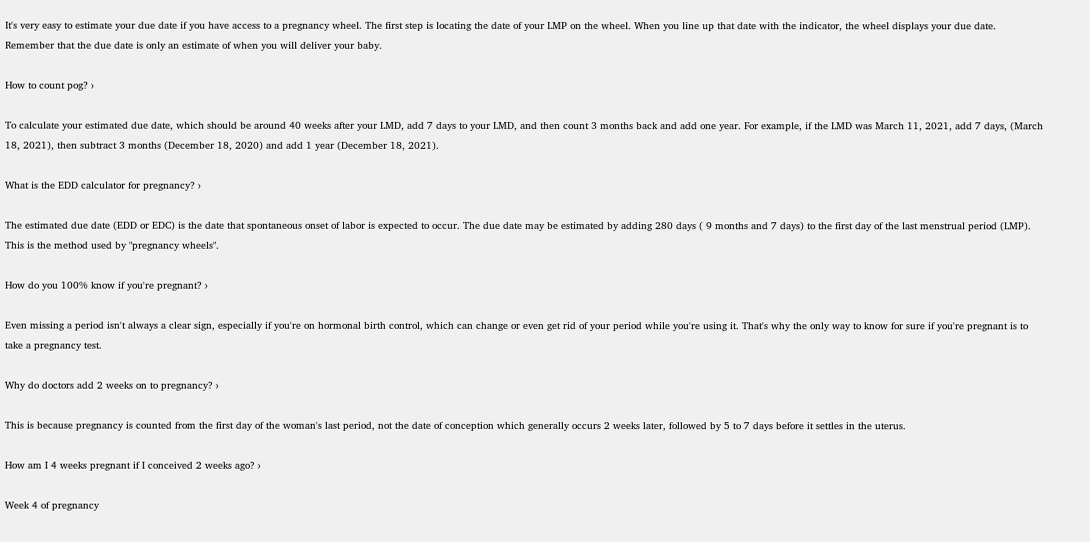It's very easy to estimate your due date if you have access to a pregnancy wheel. The first step is locating the date of your LMP on the wheel. When you line up that date with the indicator, the wheel displays your due date. Remember that the due date is only an estimate of when you will deliver your baby.

How to count pog? ›

To calculate your estimated due date, which should be around 40 weeks after your LMD, add 7 days to your LMD, and then count 3 months back and add one year. For example, if the LMD was March 11, 2021, add 7 days, (March 18, 2021), then subtract 3 months (December 18, 2020) and add 1 year (December 18, 2021).

What is the EDD calculator for pregnancy? ›

The estimated due date (EDD or EDC) is the date that spontaneous onset of labor is expected to occur. The due date may be estimated by adding 280 days ( 9 months and 7 days) to the first day of the last menstrual period (LMP). This is the method used by "pregnancy wheels".

How do you 100% know if you're pregnant? ›

Even missing a period isn't always a clear sign, especially if you're on hormonal birth control, which can change or even get rid of your period while you're using it. That's why the only way to know for sure if you're pregnant is to take a pregnancy test.

Why do doctors add 2 weeks on to pregnancy? ›

This is because pregnancy is counted from the first day of the woman's last period, not the date of conception which generally occurs 2 weeks later, followed by 5 to 7 days before it settles in the uterus.

How am I 4 weeks pregnant if I conceived 2 weeks ago? ›

Week 4 of pregnancy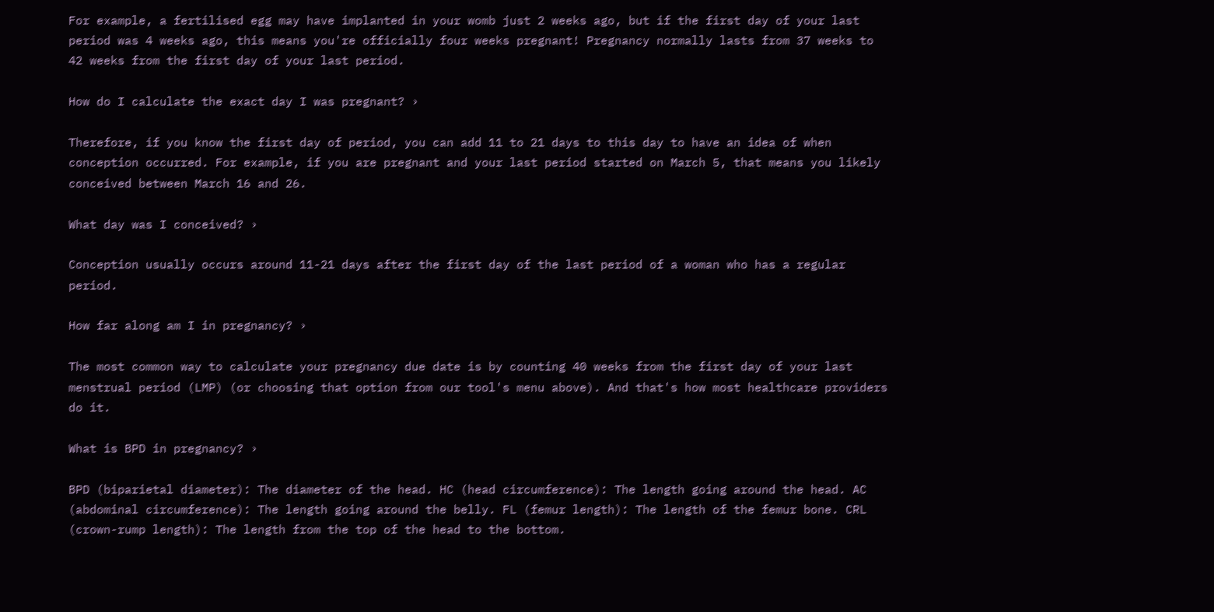For example, a fertilised egg may have implanted in your womb just 2 weeks ago, but if the first day of your last period was 4 weeks ago, this means you're officially four weeks pregnant! Pregnancy normally lasts from 37 weeks to 42 weeks from the first day of your last period.

How do I calculate the exact day I was pregnant? ›

Therefore, if you know the first day of period, you can add 11 to 21 days to this day to have an idea of when conception occurred. For example, if you are pregnant and your last period started on March 5, that means you likely conceived between March 16 and 26.

What day was I conceived? ›

Conception usually occurs around 11-21 days after the first day of the last period of a woman who has a regular period.

How far along am I in pregnancy? ›

The most common way to calculate your pregnancy due date is by counting 40 weeks from the first day of your last menstrual period (LMP) (or choosing that option from our tool's menu above). And that's how most healthcare providers do it.

What is BPD in pregnancy? ›

BPD (biparietal diameter): The diameter of the head. HC (head circumference): The length going around the head. AC (abdominal circumference): The length going around the belly. FL (femur length): The length of the femur bone. CRL (crown-rump length): The length from the top of the head to the bottom.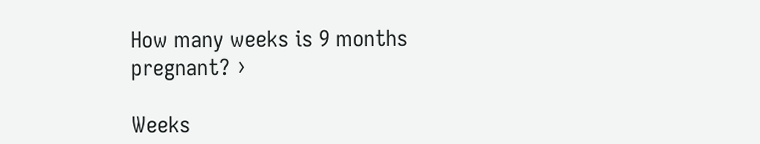How many weeks is 9 months pregnant? ›

Weeks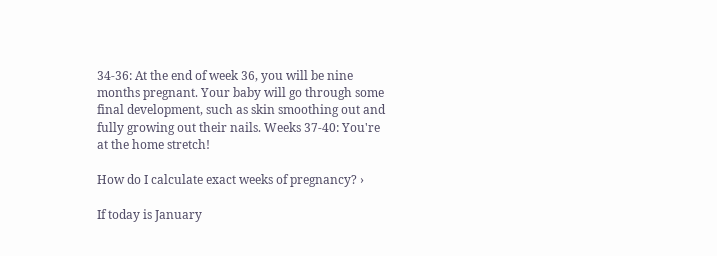34-36: At the end of week 36, you will be nine months pregnant. Your baby will go through some final development, such as skin smoothing out and fully growing out their nails. Weeks 37-40: You're at the home stretch!

How do I calculate exact weeks of pregnancy? ›

If today is January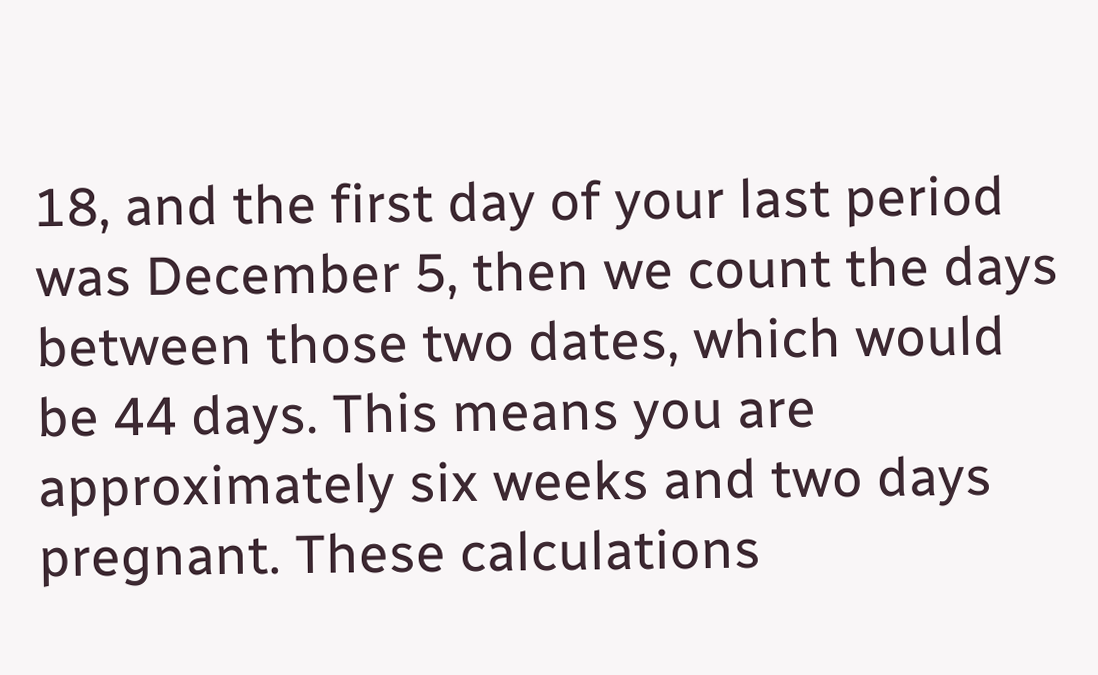18, and the first day of your last period was December 5, then we count the days between those two dates, which would be 44 days. This means you are approximately six weeks and two days pregnant. These calculations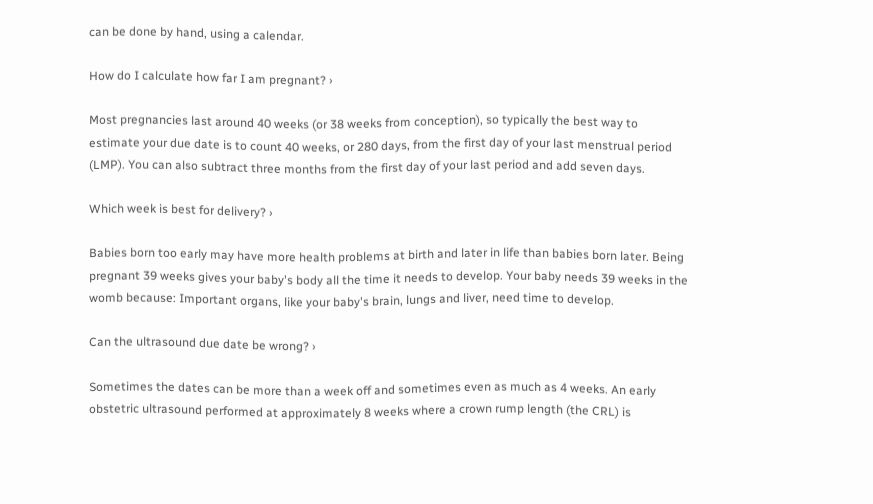can be done by hand, using a calendar.

How do I calculate how far I am pregnant? ›

Most pregnancies last around 40 weeks (or 38 weeks from conception), so typically the best way to estimate your due date is to count 40 weeks, or 280 days, from the first day of your last menstrual period (LMP). You can also subtract three months from the first day of your last period and add seven days.

Which week is best for delivery? ›

Babies born too early may have more health problems at birth and later in life than babies born later. Being pregnant 39 weeks gives your baby's body all the time it needs to develop. Your baby needs 39 weeks in the womb because: Important organs, like your baby's brain, lungs and liver, need time to develop.

Can the ultrasound due date be wrong? ›

Sometimes the dates can be more than a week off and sometimes even as much as 4 weeks. An early obstetric ultrasound performed at approximately 8 weeks where a crown rump length (the CRL) is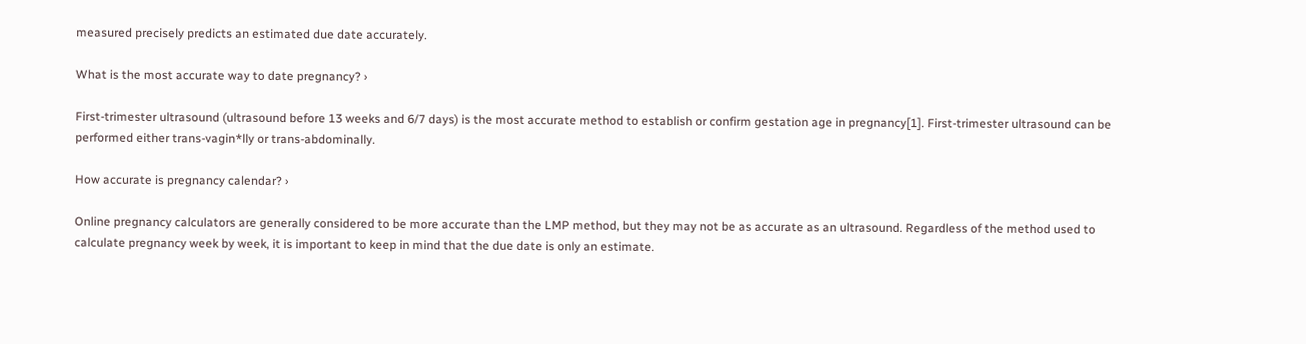measured precisely predicts an estimated due date accurately.

What is the most accurate way to date pregnancy? ›

First-trimester ultrasound (ultrasound before 13 weeks and 6/7 days) is the most accurate method to establish or confirm gestation age in pregnancy[1]. First-trimester ultrasound can be performed either trans-vagin*lly or trans-abdominally.

How accurate is pregnancy calendar? ›

Online pregnancy calculators are generally considered to be more accurate than the LMP method, but they may not be as accurate as an ultrasound. Regardless of the method used to calculate pregnancy week by week, it is important to keep in mind that the due date is only an estimate.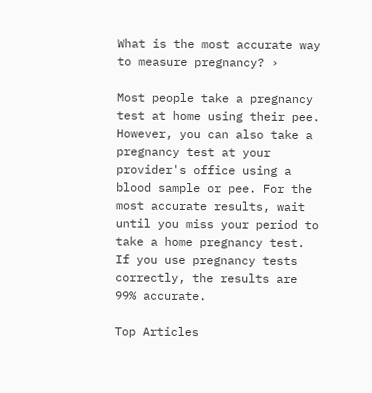What is the most accurate way to measure pregnancy? ›

Most people take a pregnancy test at home using their pee. However, you can also take a pregnancy test at your provider's office using a blood sample or pee. For the most accurate results, wait until you miss your period to take a home pregnancy test. If you use pregnancy tests correctly, the results are 99% accurate.

Top Articles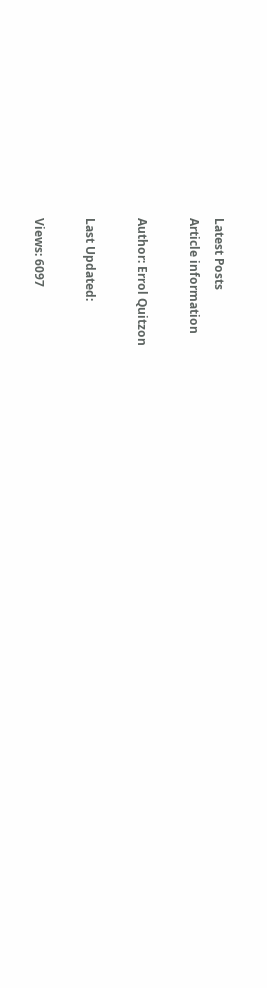Latest Posts
Article information

Author: Errol Quitzon

Last Updated:

Views: 6097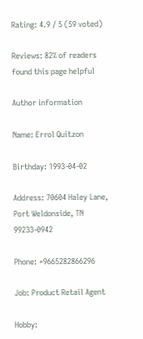Rating: 4.9 / 5 (59 voted)

Reviews: 82% of readers found this page helpful

Author information

Name: Errol Quitzon

Birthday: 1993-04-02

Address: 70604 Haley Lane, Port Weldonside, TN 99233-0942

Phone: +9665282866296

Job: Product Retail Agent

Hobby: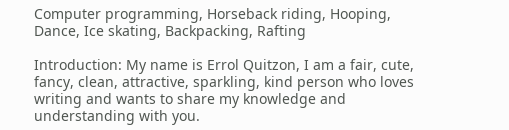Computer programming, Horseback riding, Hooping, Dance, Ice skating, Backpacking, Rafting

Introduction: My name is Errol Quitzon, I am a fair, cute, fancy, clean, attractive, sparkling, kind person who loves writing and wants to share my knowledge and understanding with you.